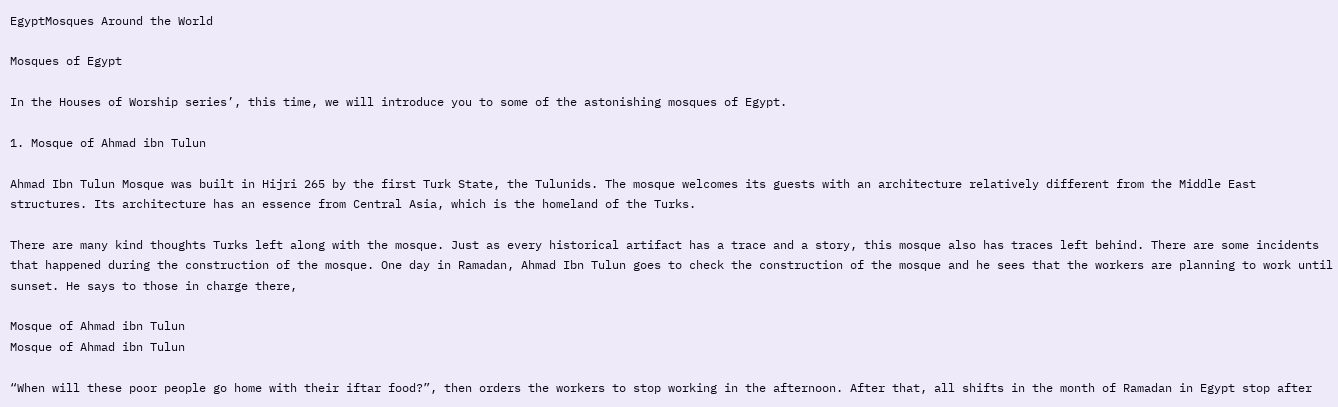EgyptMosques Around the World

Mosques of Egypt

In the Houses of Worship series’, this time, we will introduce you to some of the astonishing mosques of Egypt.

1. Mosque of Ahmad ibn Tulun

Ahmad Ibn Tulun Mosque was built in Hijri 265 by the first Turk State, the Tulunids. The mosque welcomes its guests with an architecture relatively different from the Middle East structures. Its architecture has an essence from Central Asia, which is the homeland of the Turks.

There are many kind thoughts Turks left along with the mosque. Just as every historical artifact has a trace and a story, this mosque also has traces left behind. There are some incidents that happened during the construction of the mosque. One day in Ramadan, Ahmad Ibn Tulun goes to check the construction of the mosque and he sees that the workers are planning to work until sunset. He says to those in charge there,

Mosque of Ahmad ibn Tulun
Mosque of Ahmad ibn Tulun

“When will these poor people go home with their iftar food?”, then orders the workers to stop working in the afternoon. After that, all shifts in the month of Ramadan in Egypt stop after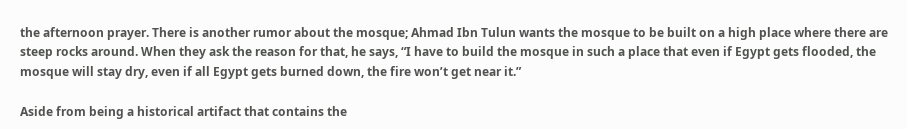the afternoon prayer. There is another rumor about the mosque; Ahmad Ibn Tulun wants the mosque to be built on a high place where there are steep rocks around. When they ask the reason for that, he says, “I have to build the mosque in such a place that even if Egypt gets flooded, the mosque will stay dry, even if all Egypt gets burned down, the fire won’t get near it.”

Aside from being a historical artifact that contains the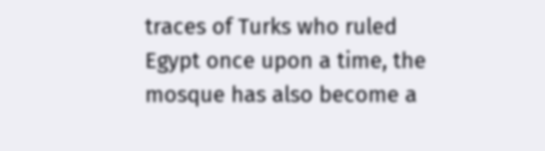traces of Turks who ruled Egypt once upon a time, the mosque has also become a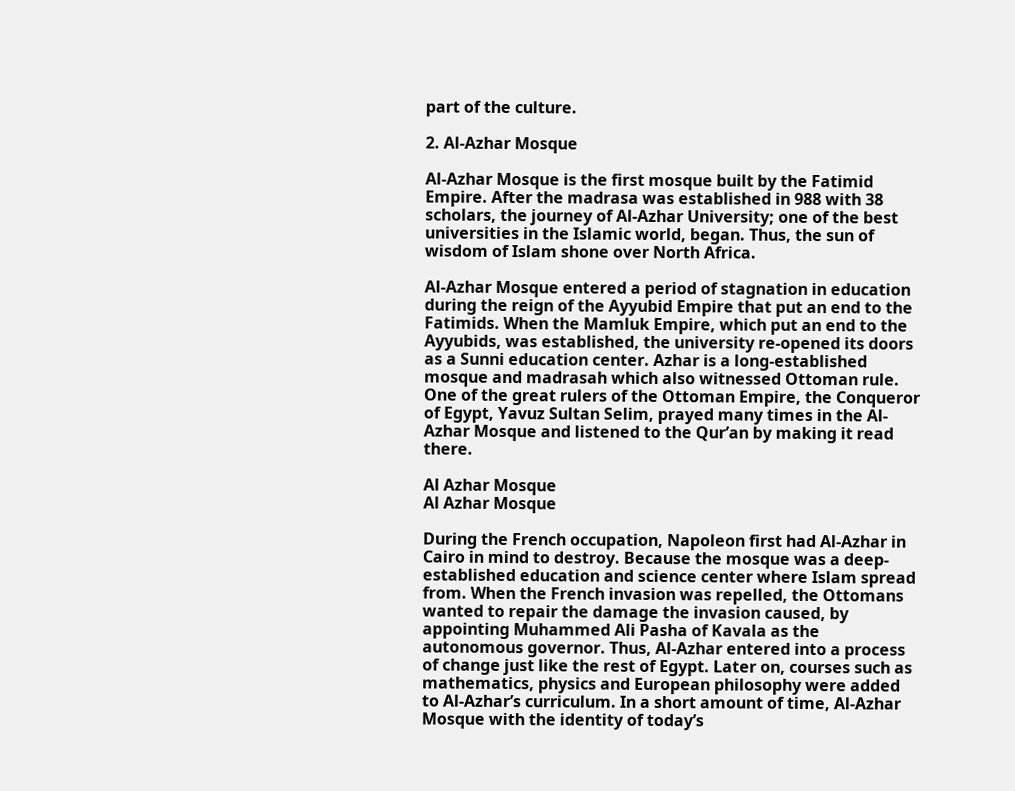part of the culture.

2. Al-Azhar Mosque

Al-Azhar Mosque is the first mosque built by the Fatimid Empire. After the madrasa was established in 988 with 38 scholars, the journey of Al-Azhar University; one of the best universities in the Islamic world, began. Thus, the sun of wisdom of Islam shone over North Africa.

Al-Azhar Mosque entered a period of stagnation in education during the reign of the Ayyubid Empire that put an end to the Fatimids. When the Mamluk Empire, which put an end to the Ayyubids, was established, the university re-opened its doors as a Sunni education center. Azhar is a long-established mosque and madrasah which also witnessed Ottoman rule. One of the great rulers of the Ottoman Empire, the Conqueror of Egypt, Yavuz Sultan Selim, prayed many times in the Al-Azhar Mosque and listened to the Qur’an by making it read there.

Al Azhar Mosque
Al Azhar Mosque

During the French occupation, Napoleon first had Al-Azhar in Cairo in mind to destroy. Because the mosque was a deep-established education and science center where Islam spread from. When the French invasion was repelled, the Ottomans wanted to repair the damage the invasion caused, by appointing Muhammed Ali Pasha of Kavala as the autonomous governor. Thus, Al-Azhar entered into a process of change just like the rest of Egypt. Later on, courses such as mathematics, physics and European philosophy were added to Al-Azhar’s curriculum. In a short amount of time, Al-Azhar Mosque with the identity of today’s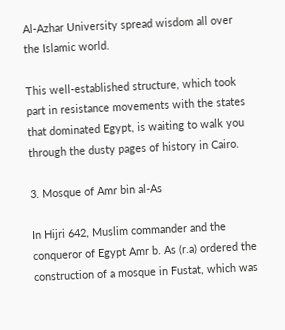Al-Azhar University spread wisdom all over the Islamic world.

This well-established structure, which took part in resistance movements with the states that dominated Egypt, is waiting to walk you through the dusty pages of history in Cairo.

3. Mosque of Amr bin al-As

In Hijri 642, Muslim commander and the conqueror of Egypt Amr b. As (r.a) ordered the construction of a mosque in Fustat, which was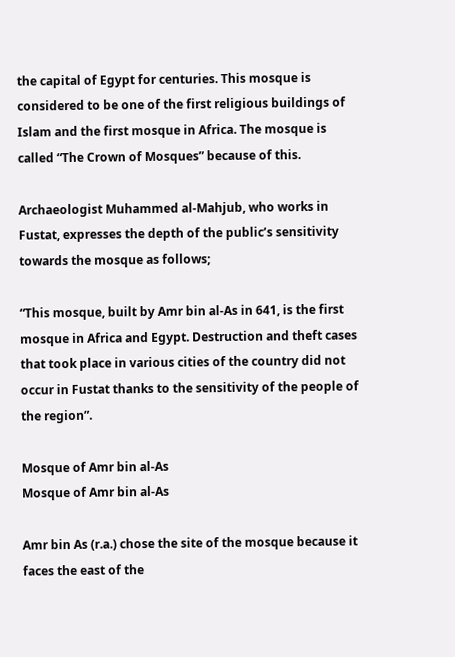the capital of Egypt for centuries. This mosque is considered to be one of the first religious buildings of Islam and the first mosque in Africa. The mosque is called “The Crown of Mosques” because of this.

Archaeologist Muhammed al-Mahjub, who works in Fustat, expresses the depth of the public’s sensitivity towards the mosque as follows;

“This mosque, built by Amr bin al-As in 641, is the first mosque in Africa and Egypt. Destruction and theft cases that took place in various cities of the country did not occur in Fustat thanks to the sensitivity of the people of the region”.

Mosque of Amr bin al-As
Mosque of Amr bin al-As

Amr bin As (r.a.) chose the site of the mosque because it faces the east of the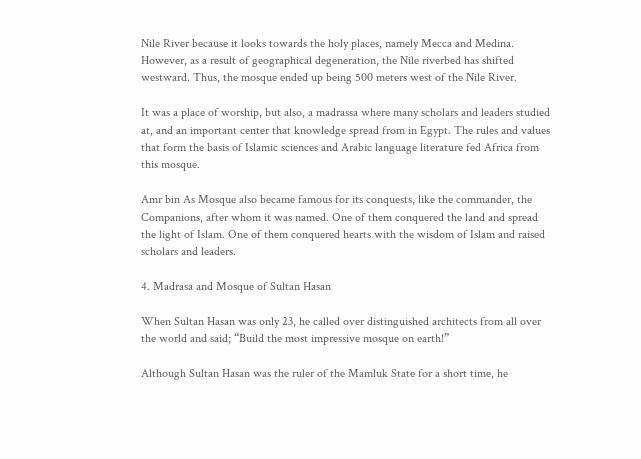Nile River because it looks towards the holy places, namely Mecca and Medina. However, as a result of geographical degeneration, the Nile riverbed has shifted westward. Thus, the mosque ended up being 500 meters west of the Nile River.

It was a place of worship, but also, a madrassa where many scholars and leaders studied at, and an important center that knowledge spread from in Egypt. The rules and values that form the basis of Islamic sciences and Arabic language literature fed Africa from this mosque.

Amr bin As Mosque also became famous for its conquests, like the commander, the Companions, after whom it was named. One of them conquered the land and spread the light of Islam. One of them conquered hearts with the wisdom of Islam and raised scholars and leaders.

4. Madrasa and Mosque of Sultan Hasan

When Sultan Hasan was only 23, he called over distinguished architects from all over the world and said; “Build the most impressive mosque on earth!”

Although Sultan Hasan was the ruler of the Mamluk State for a short time, he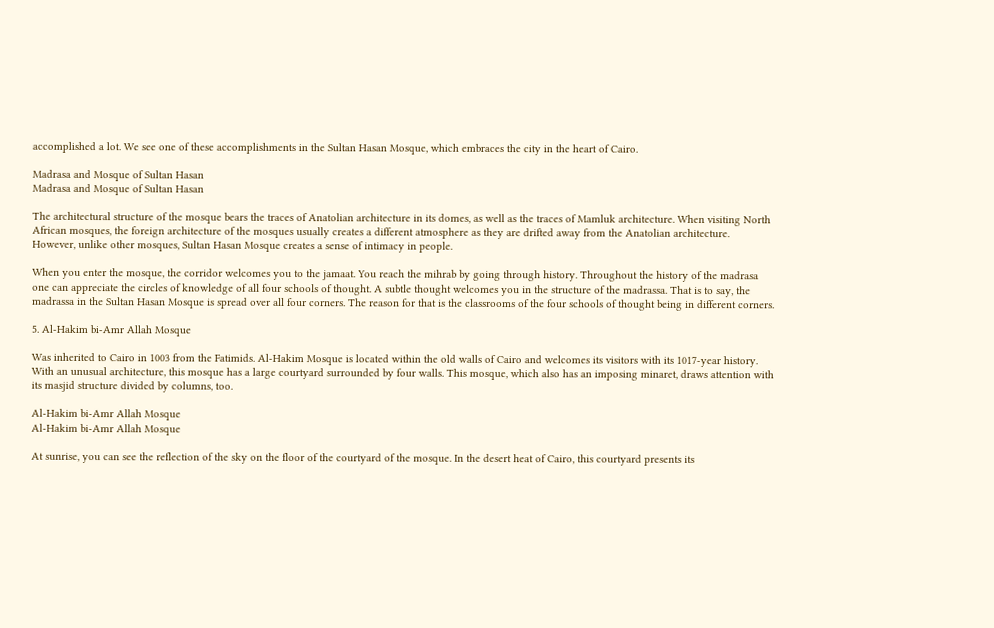accomplished a lot. We see one of these accomplishments in the Sultan Hasan Mosque, which embraces the city in the heart of Cairo.

Madrasa and Mosque of Sultan Hasan
Madrasa and Mosque of Sultan Hasan

The architectural structure of the mosque bears the traces of Anatolian architecture in its domes, as well as the traces of Mamluk architecture. When visiting North African mosques, the foreign architecture of the mosques usually creates a different atmosphere as they are drifted away from the Anatolian architecture. However, unlike other mosques, Sultan Hasan Mosque creates a sense of intimacy in people.

When you enter the mosque, the corridor welcomes you to the jamaat. You reach the mihrab by going through history. Throughout the history of the madrasa one can appreciate the circles of knowledge of all four schools of thought. A subtle thought welcomes you in the structure of the madrassa. That is to say, the madrassa in the Sultan Hasan Mosque is spread over all four corners. The reason for that is the classrooms of the four schools of thought being in different corners.

5. Al-Hakim bi-Amr Allah Mosque

Was inherited to Cairo in 1003 from the Fatimids. Al-Hakim Mosque is located within the old walls of Cairo and welcomes its visitors with its 1017-year history. With an unusual architecture, this mosque has a large courtyard surrounded by four walls. This mosque, which also has an imposing minaret, draws attention with its masjid structure divided by columns, too.

Al-Hakim bi-Amr Allah Mosque
Al-Hakim bi-Amr Allah Mosque

At sunrise, you can see the reflection of the sky on the floor of the courtyard of the mosque. In the desert heat of Cairo, this courtyard presents its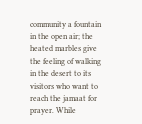community a fountain in the open air; the heated marbles give the feeling of walking in the desert to its visitors who want to reach the jamaat for prayer. While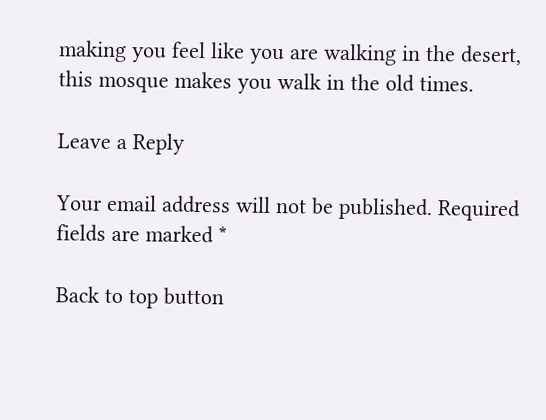making you feel like you are walking in the desert, this mosque makes you walk in the old times.

Leave a Reply

Your email address will not be published. Required fields are marked *

Back to top button